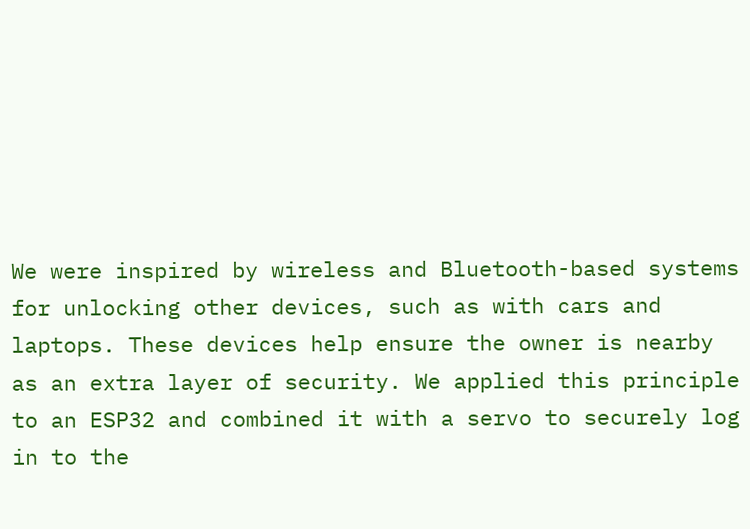We were inspired by wireless and Bluetooth-based systems for unlocking other devices, such as with cars and laptops. These devices help ensure the owner is nearby as an extra layer of security. We applied this principle to an ESP32 and combined it with a servo to securely log in to the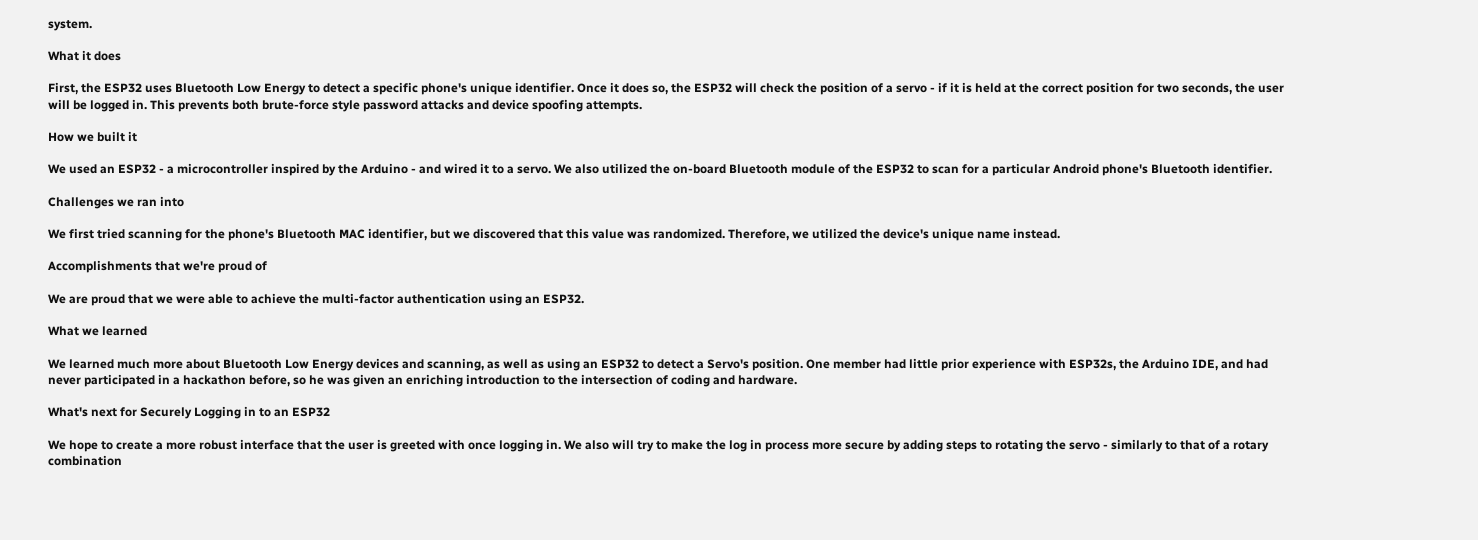system.

What it does

First, the ESP32 uses Bluetooth Low Energy to detect a specific phone's unique identifier. Once it does so, the ESP32 will check the position of a servo - if it is held at the correct position for two seconds, the user will be logged in. This prevents both brute-force style password attacks and device spoofing attempts.

How we built it

We used an ESP32 - a microcontroller inspired by the Arduino - and wired it to a servo. We also utilized the on-board Bluetooth module of the ESP32 to scan for a particular Android phone's Bluetooth identifier.

Challenges we ran into

We first tried scanning for the phone's Bluetooth MAC identifier, but we discovered that this value was randomized. Therefore, we utilized the device's unique name instead.

Accomplishments that we're proud of

We are proud that we were able to achieve the multi-factor authentication using an ESP32.

What we learned

We learned much more about Bluetooth Low Energy devices and scanning, as well as using an ESP32 to detect a Servo's position. One member had little prior experience with ESP32s, the Arduino IDE, and had never participated in a hackathon before, so he was given an enriching introduction to the intersection of coding and hardware.

What's next for Securely Logging in to an ESP32

We hope to create a more robust interface that the user is greeted with once logging in. We also will try to make the log in process more secure by adding steps to rotating the servo - similarly to that of a rotary combination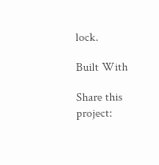lock.

Built With

Share this project: